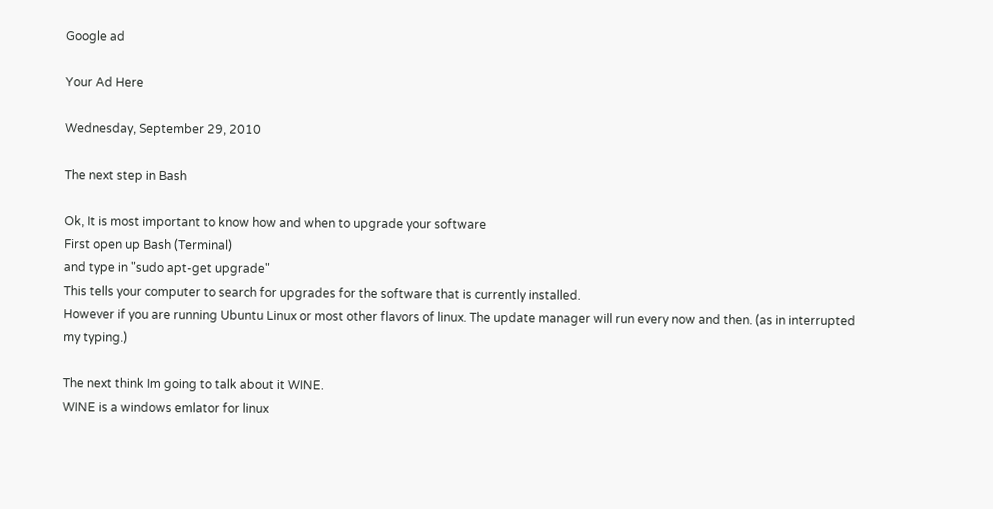Google ad

Your Ad Here

Wednesday, September 29, 2010

The next step in Bash

Ok, It is most important to know how and when to upgrade your software
First open up Bash (Terminal)
and type in "sudo apt-get upgrade"
This tells your computer to search for upgrades for the software that is currently installed.
However if you are running Ubuntu Linux or most other flavors of linux. The update manager will run every now and then. (as in interrupted my typing.)

The next think Im going to talk about it WINE.
WINE is a windows emlator for linux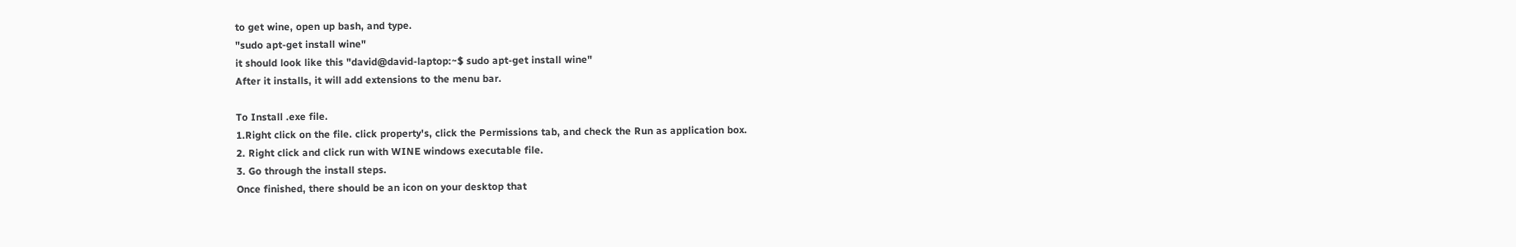to get wine, open up bash, and type.
"sudo apt-get install wine"
it should look like this "david@david-laptop:~$ sudo apt-get install wine"
After it installs, it will add extensions to the menu bar.

To Install .exe file.
1.Right click on the file. click property's, click the Permissions tab, and check the Run as application box.
2. Right click and click run with WINE windows executable file.
3. Go through the install steps.
Once finished, there should be an icon on your desktop that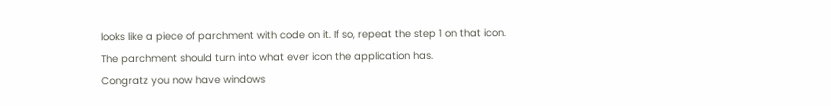looks like a piece of parchment with code on it. If so, repeat the step 1 on that icon.
The parchment should turn into what ever icon the application has.
Congratz you now have windows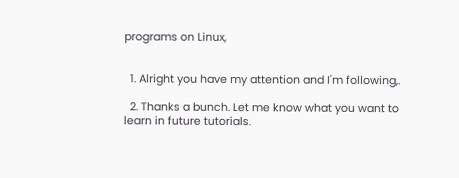programs on Linux,


  1. Alright you have my attention and I'm following,.

  2. Thanks a bunch. Let me know what you want to learn in future tutorials.